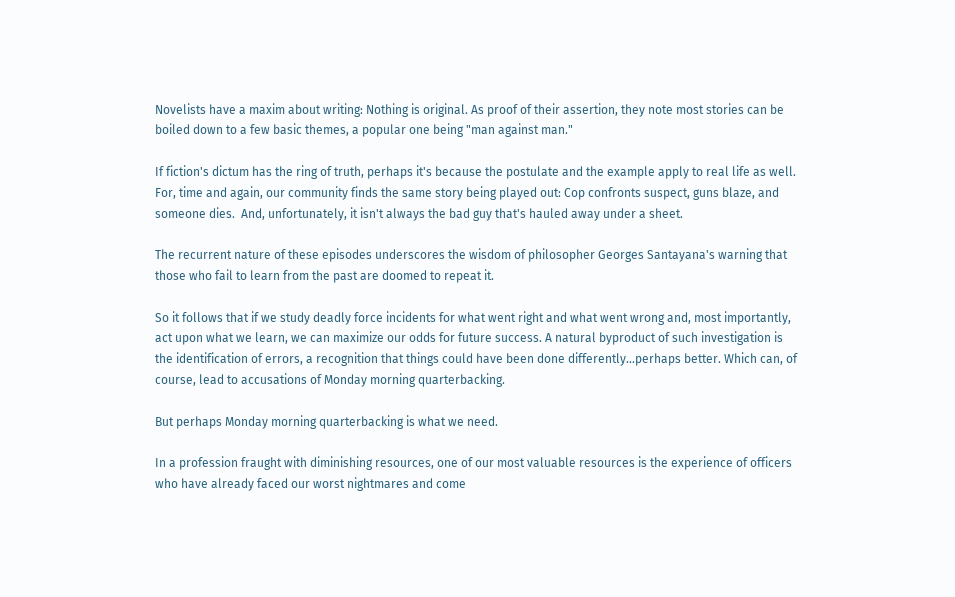Novelists have a maxim about writing: Nothing is original. As proof of their assertion, they note most stories can be boiled down to a few basic themes, a popular one being "man against man."

If fiction's dictum has the ring of truth, perhaps it's because the postulate and the example apply to real life as well. For, time and again, our community finds the same story being played out: Cop confronts suspect, guns blaze, and someone dies.  And, unfortunately, it isn't always the bad guy that's hauled away under a sheet.

The recurrent nature of these episodes underscores the wisdom of philosopher Georges Santayana's warning that those who fail to learn from the past are doomed to repeat it.

So it follows that if we study deadly force incidents for what went right and what went wrong and, most importantly, act upon what we learn, we can maximize our odds for future success. A natural byproduct of such investigation is the identification of errors, a recognition that things could have been done differently...perhaps better. Which can, of course, lead to accusations of Monday morning quarterbacking.

But perhaps Monday morning quarterbacking is what we need.

In a profession fraught with diminishing resources, one of our most valuable resources is the experience of officers who have already faced our worst nightmares and come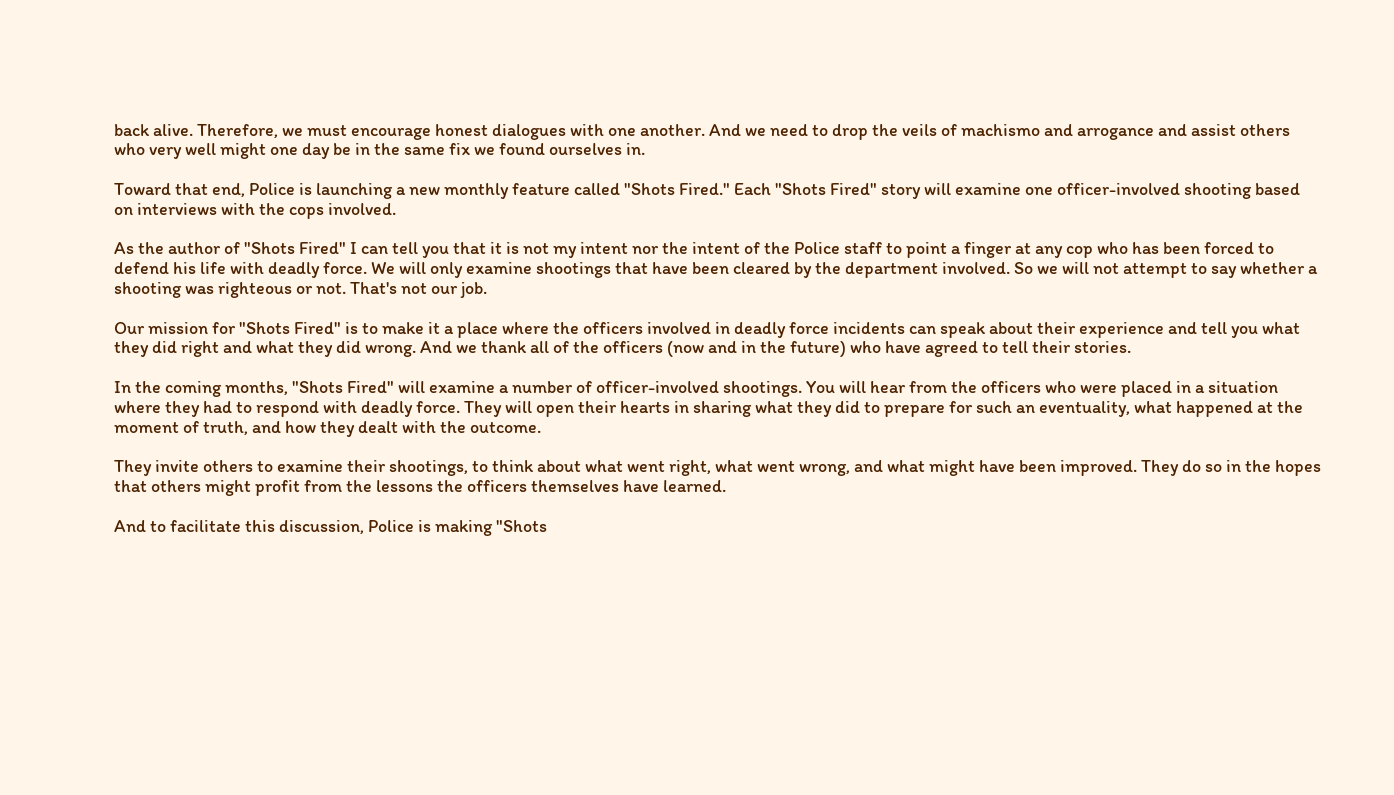back alive. Therefore, we must encourage honest dialogues with one another. And we need to drop the veils of machismo and arrogance and assist others who very well might one day be in the same fix we found ourselves in.

Toward that end, Police is launching a new monthly feature called "Shots Fired." Each "Shots Fired" story will examine one officer-involved shooting based on interviews with the cops involved.

As the author of "Shots Fired" I can tell you that it is not my intent nor the intent of the Police staff to point a finger at any cop who has been forced to defend his life with deadly force. We will only examine shootings that have been cleared by the department involved. So we will not attempt to say whether a shooting was righteous or not. That's not our job.

Our mission for "Shots Fired" is to make it a place where the officers involved in deadly force incidents can speak about their experience and tell you what they did right and what they did wrong. And we thank all of the officers (now and in the future) who have agreed to tell their stories.

In the coming months, "Shots Fired" will examine a number of officer-involved shootings. You will hear from the officers who were placed in a situation where they had to respond with deadly force. They will open their hearts in sharing what they did to prepare for such an eventuality, what happened at the moment of truth, and how they dealt with the outcome.

They invite others to examine their shootings, to think about what went right, what went wrong, and what might have been improved. They do so in the hopes that others might profit from the lessons the officers themselves have learned.

And to facilitate this discussion, Police is making "Shots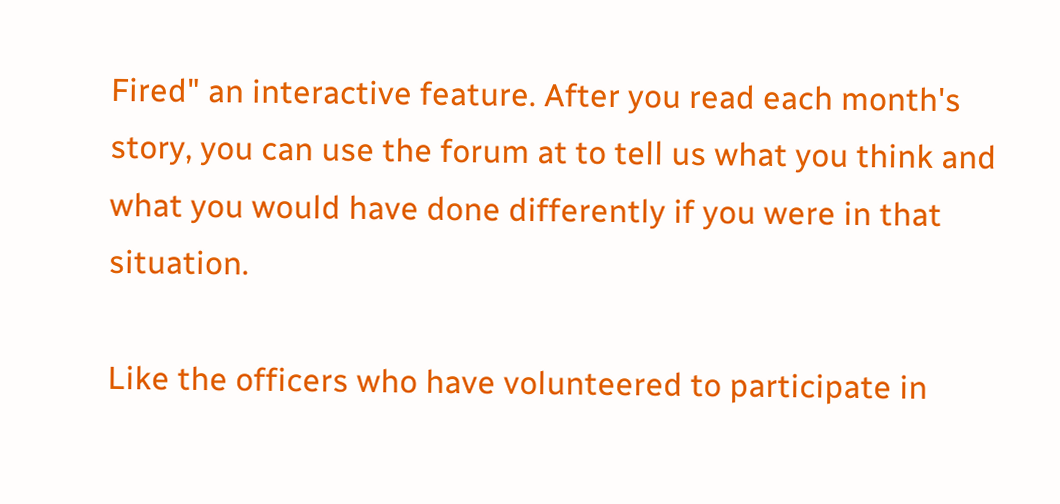Fired" an interactive feature. After you read each month's story, you can use the forum at to tell us what you think and what you would have done differently if you were in that situation.

Like the officers who have volunteered to participate in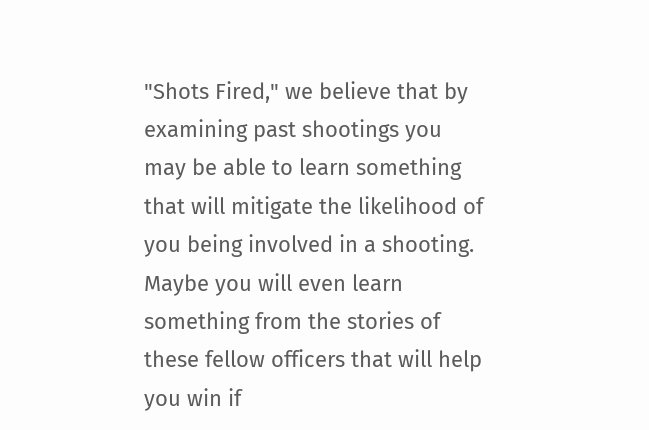"Shots Fired," we believe that by examining past shootings you may be able to learn something that will mitigate the likelihood of you being involved in a shooting. Maybe you will even learn something from the stories of these fellow officers that will help you win if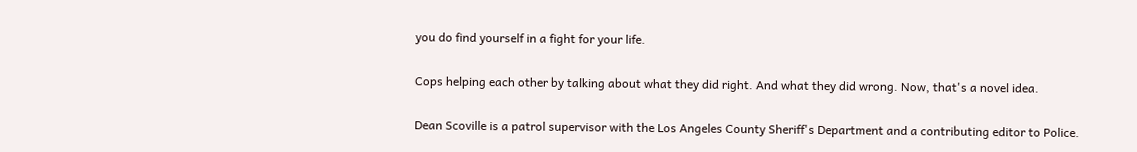you do find yourself in a fight for your life.

Cops helping each other by talking about what they did right. And what they did wrong. Now, that's a novel idea.

Dean Scoville is a patrol supervisor with the Los Angeles County Sheriff's Department and a contributing editor to Police.